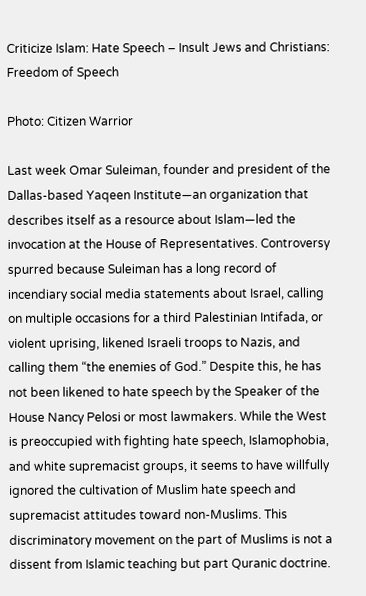Criticize Islam: Hate Speech – Insult Jews and Christians: Freedom of Speech

Photo: Citizen Warrior

Last week Omar Suleiman, founder and president of the Dallas-based Yaqeen Institute—an organization that describes itself as a resource about Islam—led the invocation at the House of Representatives. Controversy spurred because Suleiman has a long record of incendiary social media statements about Israel, calling on multiple occasions for a third Palestinian Intifada, or violent uprising, likened Israeli troops to Nazis, and calling them “the enemies of God.” Despite this, he has not been likened to hate speech by the Speaker of the House Nancy Pelosi or most lawmakers. While the West is preoccupied with fighting hate speech, Islamophobia, and white supremacist groups, it seems to have willfully ignored the cultivation of Muslim hate speech and supremacist attitudes toward non-Muslims. This discriminatory movement on the part of Muslims is not a dissent from Islamic teaching but part Quranic doctrine.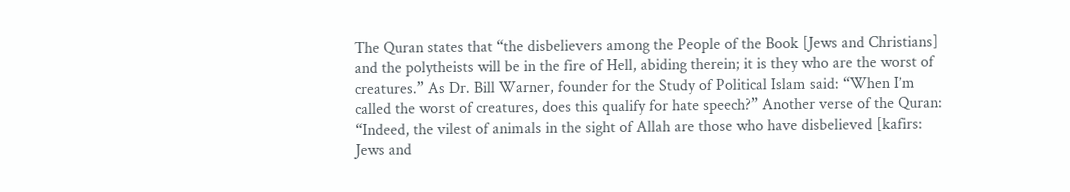The Quran states that “the disbelievers among the People of the Book [Jews and Christians] and the polytheists will be in the fire of Hell, abiding therein; it is they who are the worst of creatures.” As Dr. Bill Warner, founder for the Study of Political Islam said: “When I’m called the worst of creatures, does this qualify for hate speech?” Another verse of the Quran: “Indeed, the vilest of animals in the sight of Allah are those who have disbelieved [kafirs: Jews and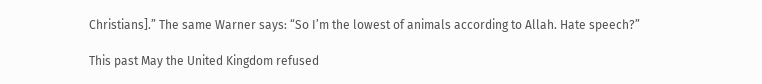Christians].” The same Warner says: “So I’m the lowest of animals according to Allah. Hate speech?”

This past May the United Kingdom refused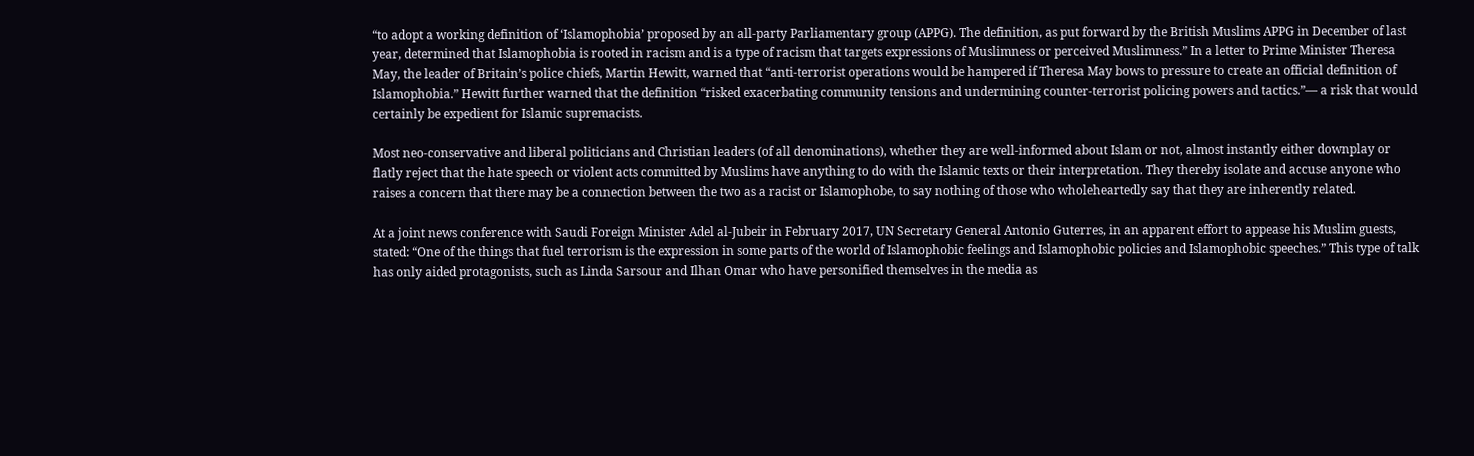“to adopt a working definition of ‘Islamophobia’ proposed by an all-party Parliamentary group (APPG). The definition, as put forward by the British Muslims APPG in December of last year, determined that Islamophobia is rooted in racism and is a type of racism that targets expressions of Muslimness or perceived Muslimness.” In a letter to Prime Minister Theresa May, the leader of Britain’s police chiefs, Martin Hewitt, warned that “anti-terrorist operations would be hampered if Theresa May bows to pressure to create an official definition of Islamophobia.” Hewitt further warned that the definition “risked exacerbating community tensions and undermining counter-terrorist policing powers and tactics.”— a risk that would certainly be expedient for Islamic supremacists.

Most neo-conservative and liberal politicians and Christian leaders (of all denominations), whether they are well-informed about Islam or not, almost instantly either downplay or flatly reject that the hate speech or violent acts committed by Muslims have anything to do with the Islamic texts or their interpretation. They thereby isolate and accuse anyone who raises a concern that there may be a connection between the two as a racist or Islamophobe, to say nothing of those who wholeheartedly say that they are inherently related.

At a joint news conference with Saudi Foreign Minister Adel al-Jubeir in February 2017, UN Secretary General Antonio Guterres, in an apparent effort to appease his Muslim guests, stated: “One of the things that fuel terrorism is the expression in some parts of the world of Islamophobic feelings and Islamophobic policies and Islamophobic speeches.” This type of talk has only aided protagonists, such as Linda Sarsour and Ilhan Omar who have personified themselves in the media as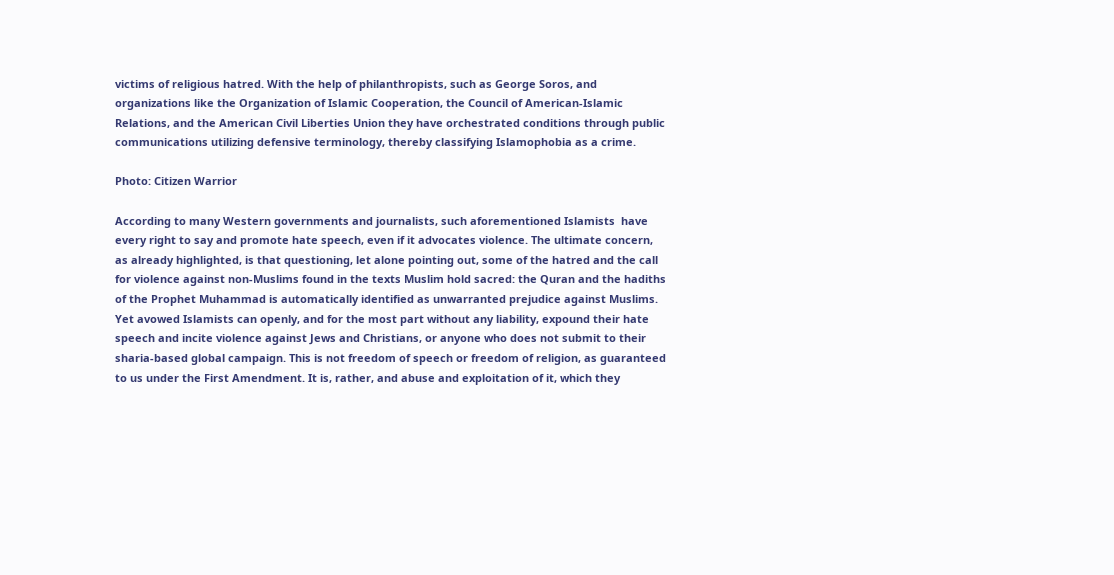victims of religious hatred. With the help of philanthropists, such as George Soros, and organizations like the Organization of Islamic Cooperation, the Council of American-Islamic Relations, and the American Civil Liberties Union they have orchestrated conditions through public communications utilizing defensive terminology, thereby classifying Islamophobia as a crime.

Photo: Citizen Warrior

According to many Western governments and journalists, such aforementioned Islamists  have every right to say and promote hate speech, even if it advocates violence. The ultimate concern, as already highlighted, is that questioning, let alone pointing out, some of the hatred and the call for violence against non-Muslims found in the texts Muslim hold sacred: the Quran and the hadiths of the Prophet Muhammad is automatically identified as unwarranted prejudice against Muslims. Yet avowed Islamists can openly, and for the most part without any liability, expound their hate speech and incite violence against Jews and Christians, or anyone who does not submit to their sharia-based global campaign. This is not freedom of speech or freedom of religion, as guaranteed to us under the First Amendment. It is, rather, and abuse and exploitation of it, which they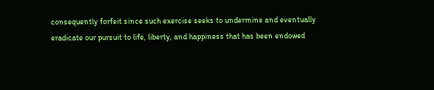consequently forfeit since such exercise seeks to undermine and eventually eradicate our pursuit to life, liberty, and happiness that has been endowed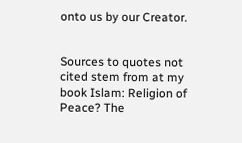onto us by our Creator.


Sources to quotes not cited stem from at my book Islam: Religion of Peace? The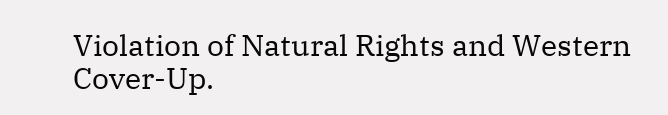Violation of Natural Rights and Western Cover-Up.